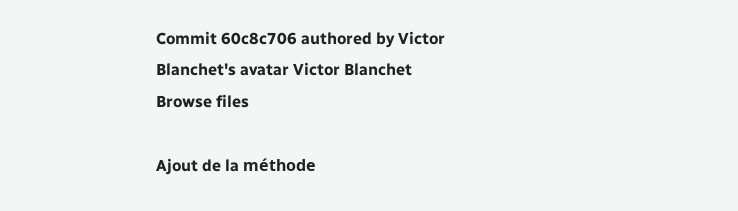Commit 60c8c706 authored by Victor Blanchet's avatar Victor Blanchet
Browse files

Ajout de la méthode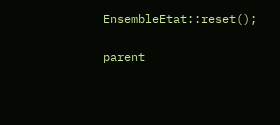EnsembleEtat::reset();

parent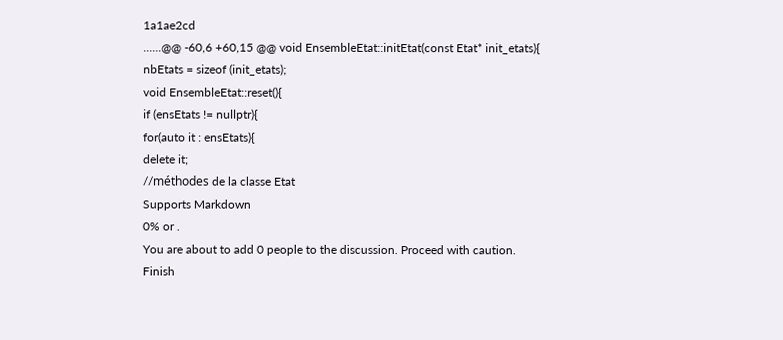1a1ae2cd
......@@ -60,6 +60,15 @@ void EnsembleEtat::initEtat(const Etat* init_etats){
nbEtats = sizeof (init_etats);
void EnsembleEtat::reset(){
if (ensEtats != nullptr){
for(auto it : ensEtats){
delete it;
//méthodes de la classe Etat
Supports Markdown
0% or .
You are about to add 0 people to the discussion. Proceed with caution.
Finish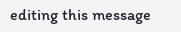editing this message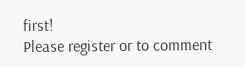first!
Please register or to comment